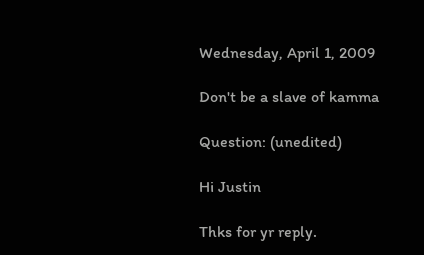Wednesday, April 1, 2009

Don't be a slave of kamma

Question: (unedited)

Hi Justin

Thks for yr reply.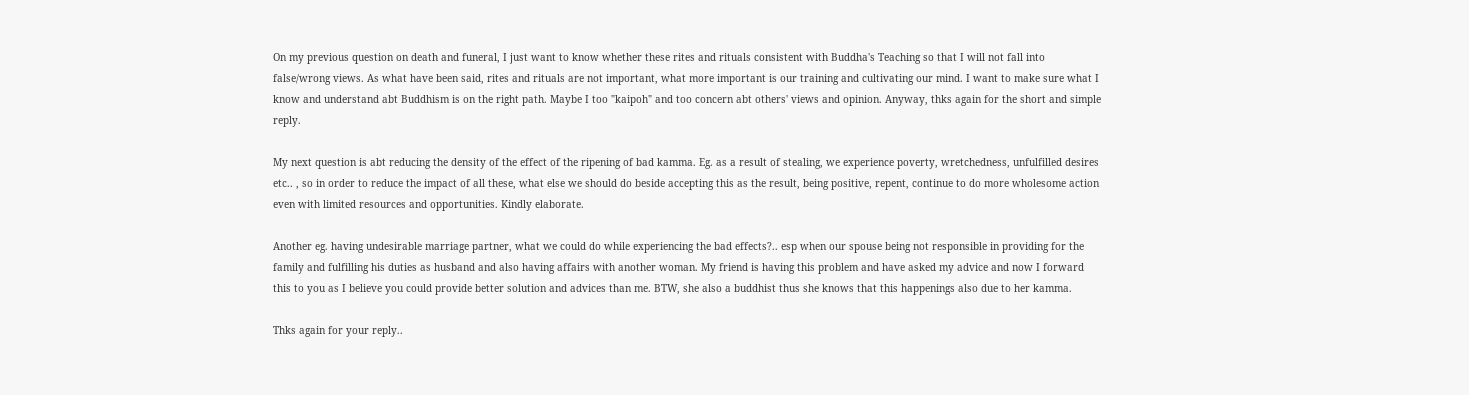On my previous question on death and funeral, I just want to know whether these rites and rituals consistent with Buddha's Teaching so that I will not fall into false/wrong views. As what have been said, rites and rituals are not important, what more important is our training and cultivating our mind. I want to make sure what I know and understand abt Buddhism is on the right path. Maybe I too "kaipoh" and too concern abt others' views and opinion. Anyway, thks again for the short and simple reply.

My next question is abt reducing the density of the effect of the ripening of bad kamma. Eg. as a result of stealing, we experience poverty, wretchedness, unfulfilled desires etc.. , so in order to reduce the impact of all these, what else we should do beside accepting this as the result, being positive, repent, continue to do more wholesome action even with limited resources and opportunities. Kindly elaborate.

Another eg. having undesirable marriage partner, what we could do while experiencing the bad effects?.. esp when our spouse being not responsible in providing for the family and fulfilling his duties as husband and also having affairs with another woman. My friend is having this problem and have asked my advice and now I forward this to you as I believe you could provide better solution and advices than me. BTW, she also a buddhist thus she knows that this happenings also due to her kamma.

Thks again for your reply..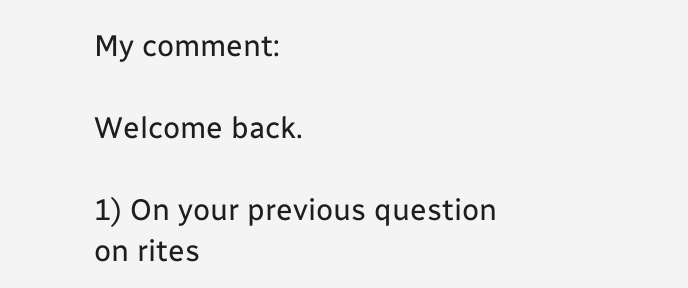My comment:

Welcome back.

1) On your previous question on rites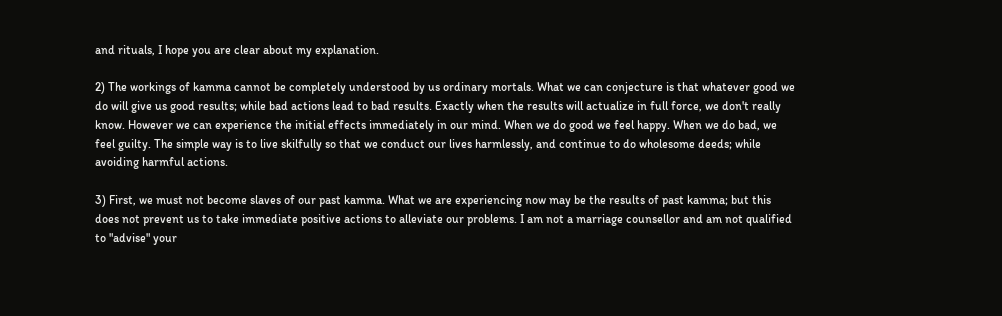and rituals, I hope you are clear about my explanation.

2) The workings of kamma cannot be completely understood by us ordinary mortals. What we can conjecture is that whatever good we do will give us good results; while bad actions lead to bad results. Exactly when the results will actualize in full force, we don't really know. However we can experience the initial effects immediately in our mind. When we do good we feel happy. When we do bad, we feel guilty. The simple way is to live skilfully so that we conduct our lives harmlessly, and continue to do wholesome deeds; while avoiding harmful actions.

3) First, we must not become slaves of our past kamma. What we are experiencing now may be the results of past kamma; but this does not prevent us to take immediate positive actions to alleviate our problems. I am not a marriage counsellor and am not qualified to "advise" your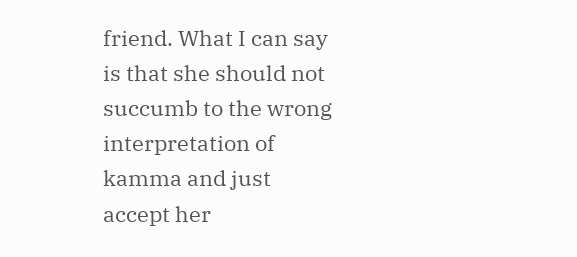friend. What I can say is that she should not succumb to the wrong interpretation of kamma and just accept her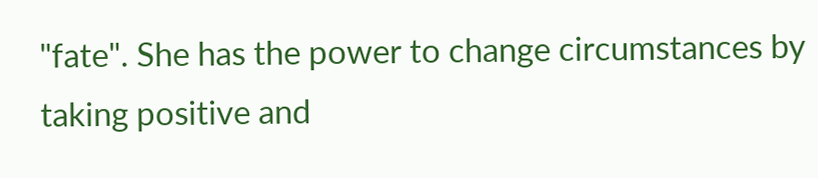"fate". She has the power to change circumstances by taking positive and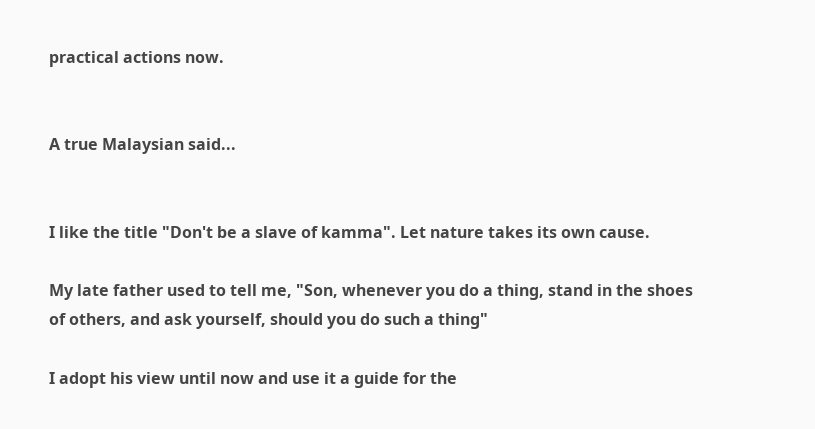practical actions now.


A true Malaysian said...


I like the title "Don't be a slave of kamma". Let nature takes its own cause.

My late father used to tell me, "Son, whenever you do a thing, stand in the shoes of others, and ask yourself, should you do such a thing"

I adopt his view until now and use it a guide for the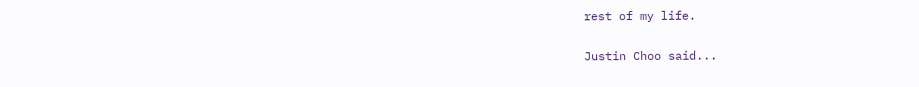rest of my life.

Justin Choo said...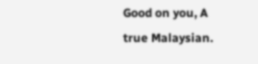Good on you, A true Malaysian.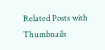Related Posts with Thumbnails